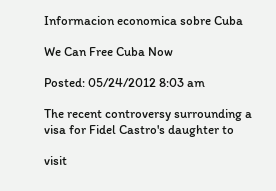Informacion economica sobre Cuba

We Can Free Cuba Now

Posted: 05/24/2012 8:03 am

The recent controversy surrounding a visa for Fidel Castro's daughter to

visit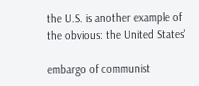the U.S. is another example of the obvious: the United States'

embargo of communist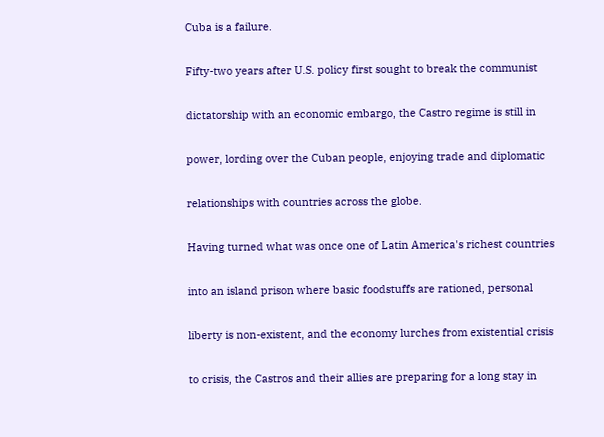Cuba is a failure.

Fifty-two years after U.S. policy first sought to break the communist

dictatorship with an economic embargo, the Castro regime is still in

power, lording over the Cuban people, enjoying trade and diplomatic

relationships with countries across the globe.

Having turned what was once one of Latin America's richest countries

into an island prison where basic foodstuffs are rationed, personal

liberty is non-existent, and the economy lurches from existential crisis

to crisis, the Castros and their allies are preparing for a long stay in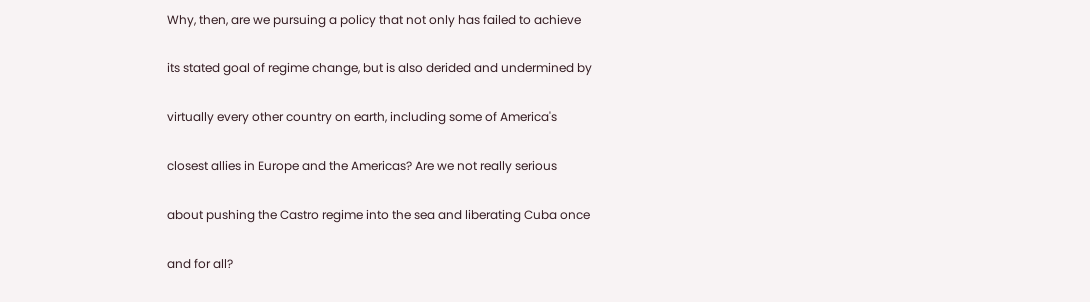Why, then, are we pursuing a policy that not only has failed to achieve

its stated goal of regime change, but is also derided and undermined by

virtually every other country on earth, including some of America's

closest allies in Europe and the Americas? Are we not really serious

about pushing the Castro regime into the sea and liberating Cuba once

and for all?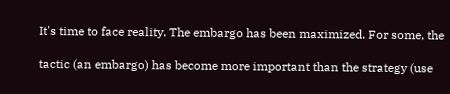It's time to face reality. The embargo has been maximized. For some, the

tactic (an embargo) has become more important than the strategy (use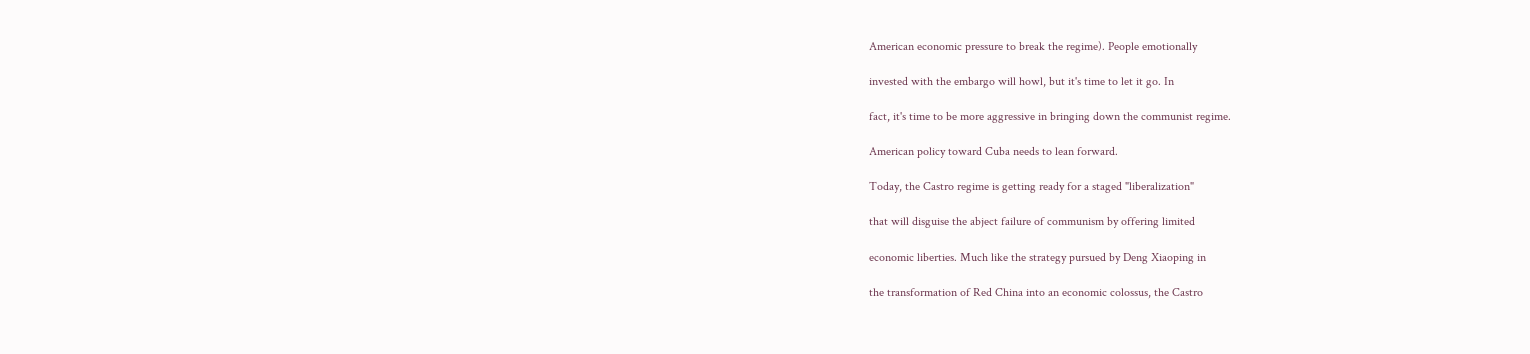American economic pressure to break the regime). People emotionally

invested with the embargo will howl, but it's time to let it go. In

fact, it's time to be more aggressive in bringing down the communist regime.

American policy toward Cuba needs to lean forward.

Today, the Castro regime is getting ready for a staged "liberalization"

that will disguise the abject failure of communism by offering limited

economic liberties. Much like the strategy pursued by Deng Xiaoping in

the transformation of Red China into an economic colossus, the Castro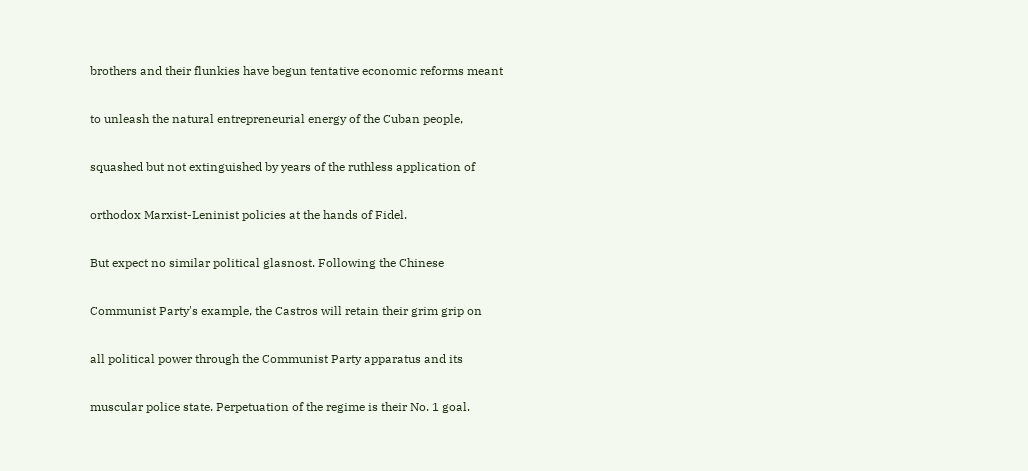brothers and their flunkies have begun tentative economic reforms meant

to unleash the natural entrepreneurial energy of the Cuban people,

squashed but not extinguished by years of the ruthless application of

orthodox Marxist-Leninist policies at the hands of Fidel.

But expect no similar political glasnost. Following the Chinese

Communist Party's example, the Castros will retain their grim grip on

all political power through the Communist Party apparatus and its

muscular police state. Perpetuation of the regime is their No. 1 goal.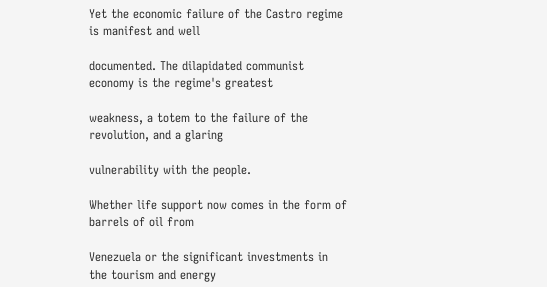Yet the economic failure of the Castro regime is manifest and well

documented. The dilapidated communist economy is the regime's greatest

weakness, a totem to the failure of the revolution, and a glaring

vulnerability with the people.

Whether life support now comes in the form of barrels of oil from

Venezuela or the significant investments in the tourism and energy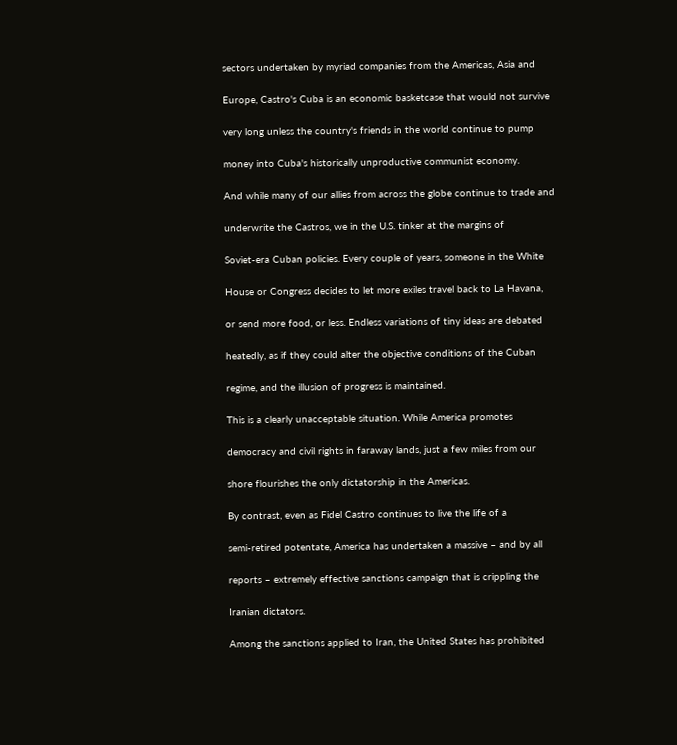sectors undertaken by myriad companies from the Americas, Asia and

Europe, Castro's Cuba is an economic basketcase that would not survive

very long unless the country's friends in the world continue to pump

money into Cuba's historically unproductive communist economy.

And while many of our allies from across the globe continue to trade and

underwrite the Castros, we in the U.S. tinker at the margins of

Soviet-era Cuban policies. Every couple of years, someone in the White

House or Congress decides to let more exiles travel back to La Havana,

or send more food, or less. Endless variations of tiny ideas are debated

heatedly, as if they could alter the objective conditions of the Cuban

regime, and the illusion of progress is maintained.

This is a clearly unacceptable situation. While America promotes

democracy and civil rights in faraway lands, just a few miles from our

shore flourishes the only dictatorship in the Americas.

By contrast, even as Fidel Castro continues to live the life of a

semi-retired potentate, America has undertaken a massive – and by all

reports – extremely effective sanctions campaign that is crippling the

Iranian dictators.

Among the sanctions applied to Iran, the United States has prohibited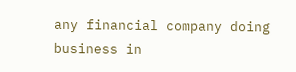any financial company doing business in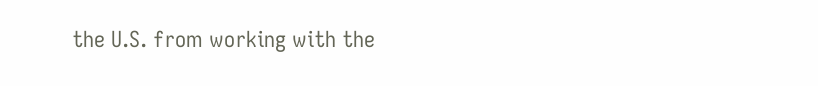the U.S. from working with the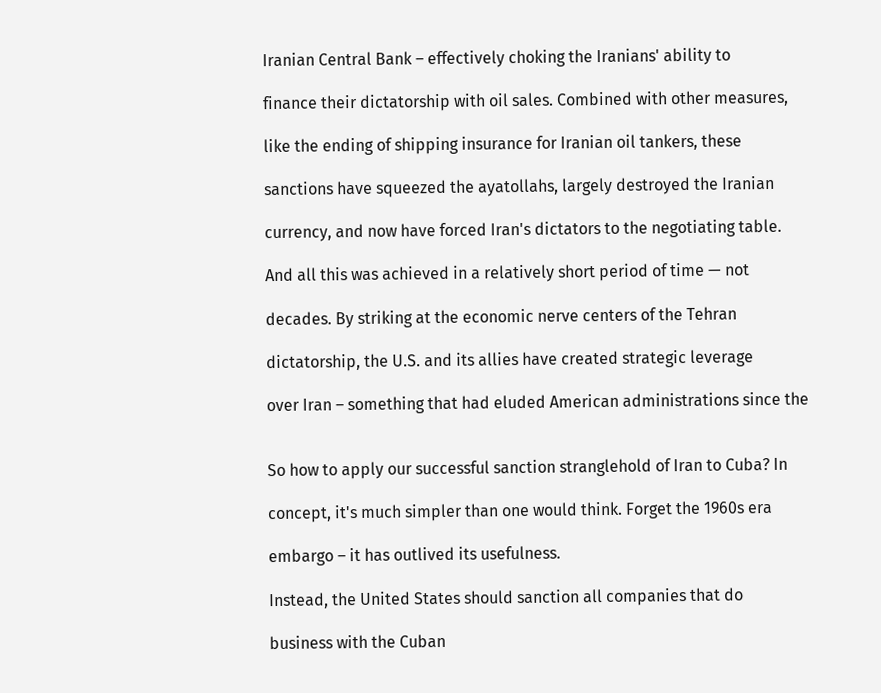Iranian Central Bank – effectively choking the Iranians' ability to

finance their dictatorship with oil sales. Combined with other measures,

like the ending of shipping insurance for Iranian oil tankers, these

sanctions have squeezed the ayatollahs, largely destroyed the Iranian

currency, and now have forced Iran's dictators to the negotiating table.

And all this was achieved in a relatively short period of time — not

decades. By striking at the economic nerve centers of the Tehran

dictatorship, the U.S. and its allies have created strategic leverage

over Iran – something that had eluded American administrations since the


So how to apply our successful sanction stranglehold of Iran to Cuba? In

concept, it's much simpler than one would think. Forget the 1960s era

embargo – it has outlived its usefulness.

Instead, the United States should sanction all companies that do

business with the Cuban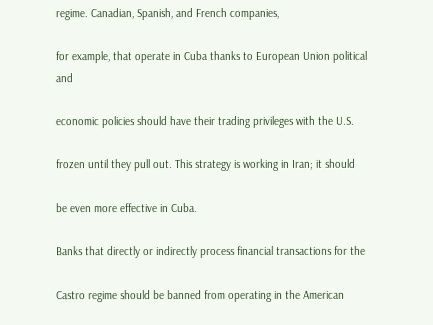regime. Canadian, Spanish, and French companies,

for example, that operate in Cuba thanks to European Union political and

economic policies should have their trading privileges with the U.S.

frozen until they pull out. This strategy is working in Iran; it should

be even more effective in Cuba.

Banks that directly or indirectly process financial transactions for the

Castro regime should be banned from operating in the American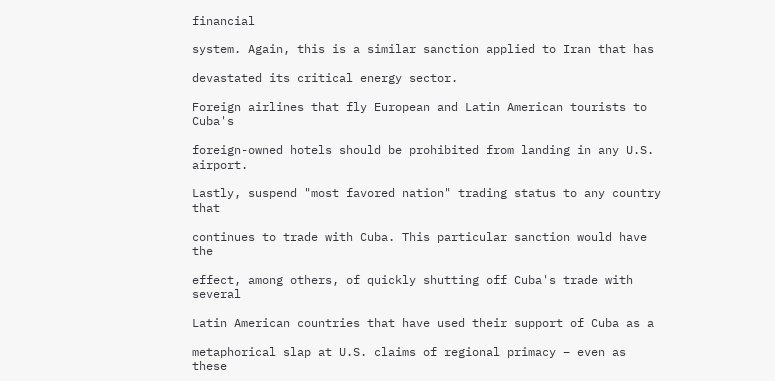financial

system. Again, this is a similar sanction applied to Iran that has

devastated its critical energy sector.

Foreign airlines that fly European and Latin American tourists to Cuba's

foreign-owned hotels should be prohibited from landing in any U.S. airport.

Lastly, suspend "most favored nation" trading status to any country that

continues to trade with Cuba. This particular sanction would have the

effect, among others, of quickly shutting off Cuba's trade with several

Latin American countries that have used their support of Cuba as a

metaphorical slap at U.S. claims of regional primacy – even as these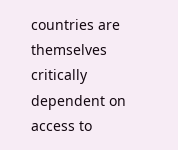countries are themselves critically dependent on access to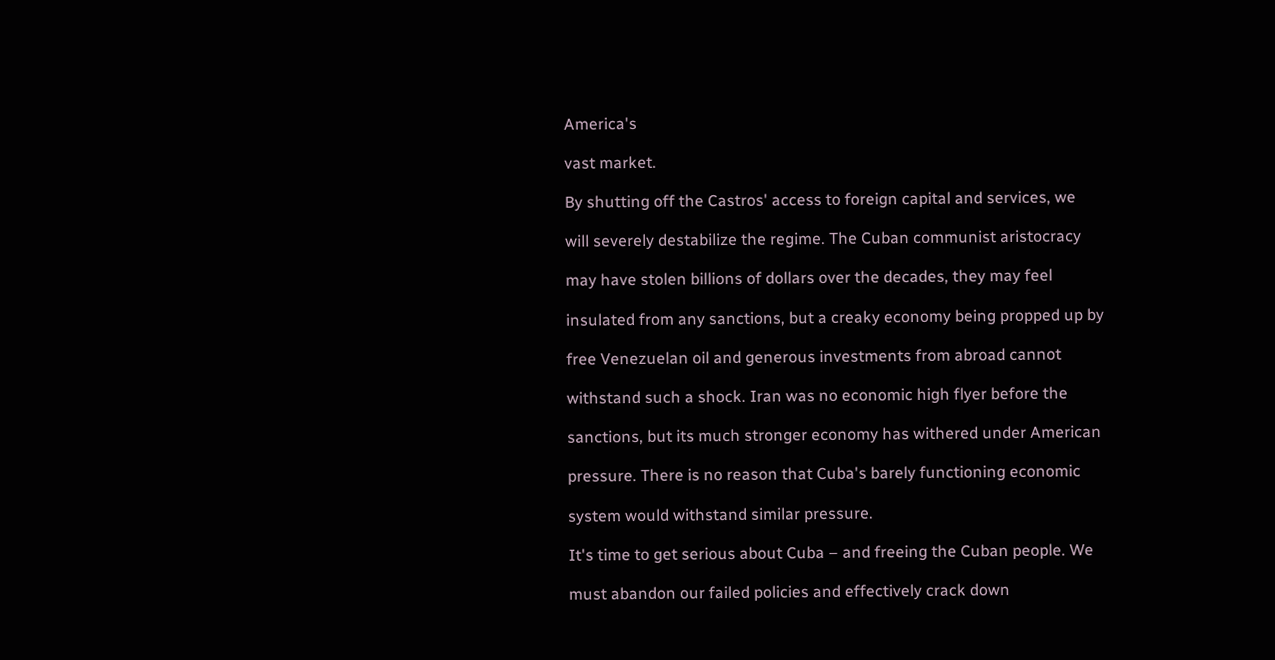America's

vast market.

By shutting off the Castros' access to foreign capital and services, we

will severely destabilize the regime. The Cuban communist aristocracy

may have stolen billions of dollars over the decades, they may feel

insulated from any sanctions, but a creaky economy being propped up by

free Venezuelan oil and generous investments from abroad cannot

withstand such a shock. Iran was no economic high flyer before the

sanctions, but its much stronger economy has withered under American

pressure. There is no reason that Cuba's barely functioning economic

system would withstand similar pressure.

It's time to get serious about Cuba – and freeing the Cuban people. We

must abandon our failed policies and effectively crack down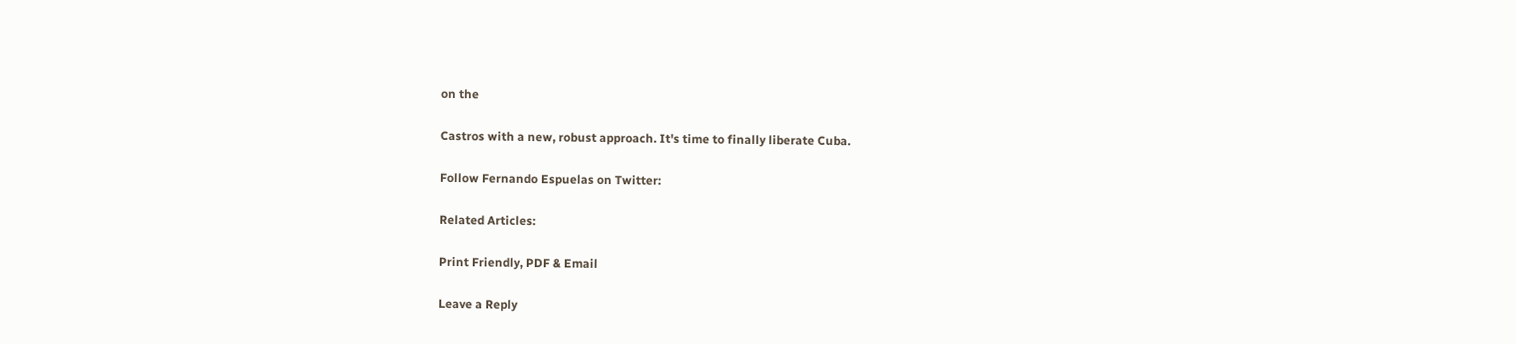on the

Castros with a new, robust approach. It's time to finally liberate Cuba.

Follow Fernando Espuelas on Twitter:

Related Articles:

Print Friendly, PDF & Email

Leave a Reply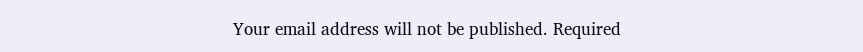Your email address will not be published. Required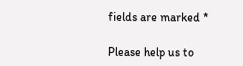fields are marked *

Please help us to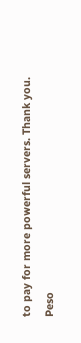to pay for more powerful servers. Thank you.
Peso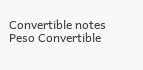Convertible notes
Peso Convertible